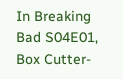In Breaking Bad S04E01, Box Cutter-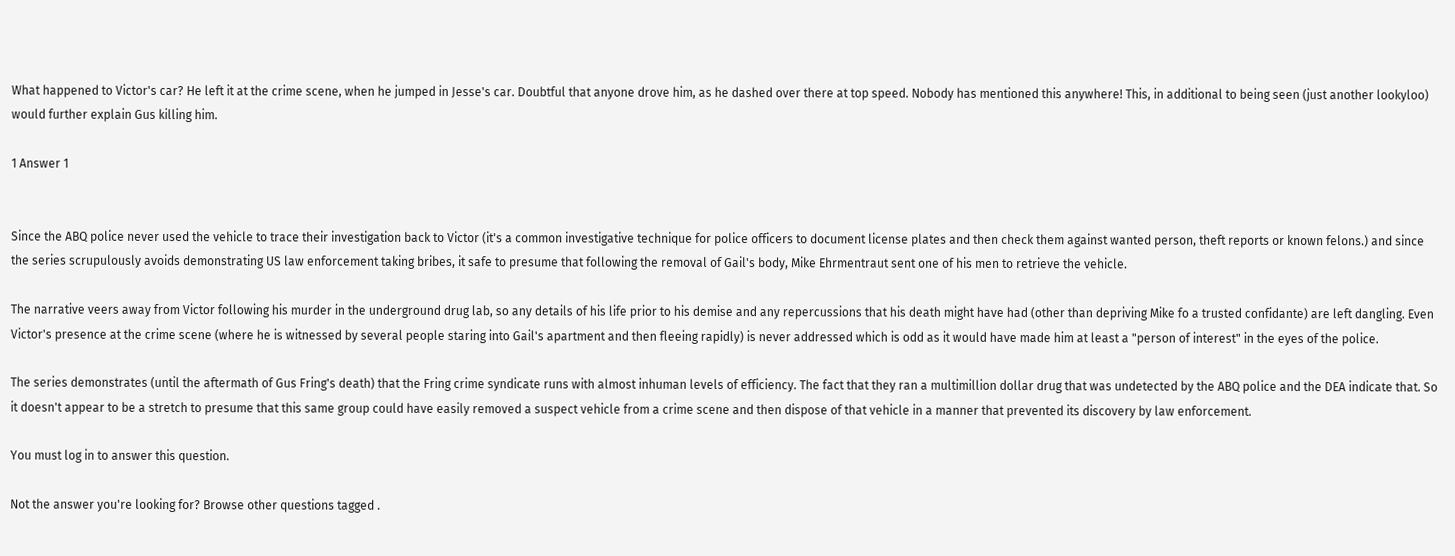What happened to Victor's car? He left it at the crime scene, when he jumped in Jesse's car. Doubtful that anyone drove him, as he dashed over there at top speed. Nobody has mentioned this anywhere! This, in additional to being seen (just another lookyloo) would further explain Gus killing him.

1 Answer 1


Since the ABQ police never used the vehicle to trace their investigation back to Victor (it's a common investigative technique for police officers to document license plates and then check them against wanted person, theft reports or known felons.) and since the series scrupulously avoids demonstrating US law enforcement taking bribes, it safe to presume that following the removal of Gail's body, Mike Ehrmentraut sent one of his men to retrieve the vehicle.

The narrative veers away from Victor following his murder in the underground drug lab, so any details of his life prior to his demise and any repercussions that his death might have had (other than depriving Mike fo a trusted confidante) are left dangling. Even Victor's presence at the crime scene (where he is witnessed by several people staring into Gail's apartment and then fleeing rapidly) is never addressed which is odd as it would have made him at least a "person of interest" in the eyes of the police.

The series demonstrates (until the aftermath of Gus Fring's death) that the Fring crime syndicate runs with almost inhuman levels of efficiency. The fact that they ran a multimillion dollar drug that was undetected by the ABQ police and the DEA indicate that. So it doesn't appear to be a stretch to presume that this same group could have easily removed a suspect vehicle from a crime scene and then dispose of that vehicle in a manner that prevented its discovery by law enforcement.

You must log in to answer this question.

Not the answer you're looking for? Browse other questions tagged .